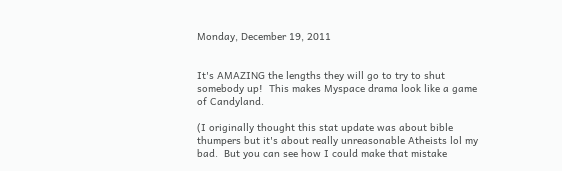Monday, December 19, 2011


It's AMAZING the lengths they will go to try to shut somebody up!  This makes Myspace drama look like a game of Candyland.

(I originally thought this stat update was about bible thumpers but it's about really unreasonable Atheists lol my bad.  But you can see how I could make that mistake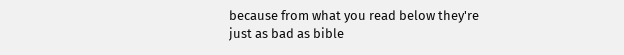because from what you read below they're just as bad as bible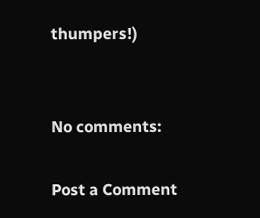thumpers!)


No comments:

Post a Comment